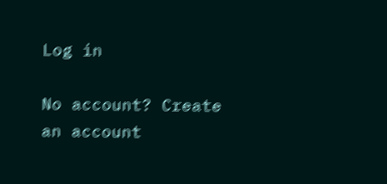Log in

No account? Create an account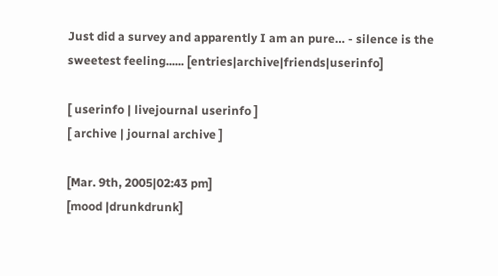Just did a survey and apparently I am an pure… - silence is the sweetest feeling...... [entries|archive|friends|userinfo]

[ userinfo | livejournal userinfo ]
[ archive | journal archive ]

[Mar. 9th, 2005|02:43 pm]
[mood |drunkdrunk]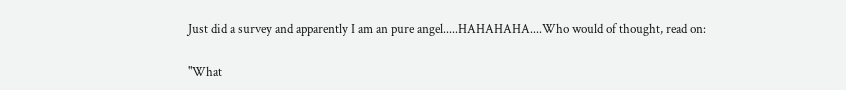Just did a survey and apparently I am an pure angel.....HAHAHAHA....Who would of thought, read on:

"What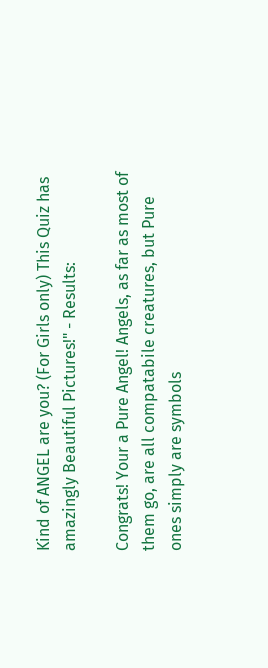Kind of ANGEL are you? (For Girls only) This Quiz has amazingly Beautiful Pictures!" - Results:

Congrats! Your a Pure Angel! Angels, as far as most of them go, are all compatabile creatures, but Pure ones simply are symbols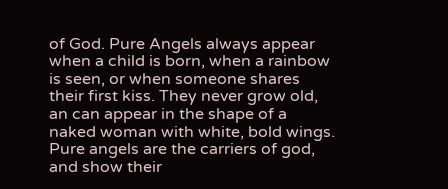of God. Pure Angels always appear when a child is born, when a rainbow is seen, or when someone shares their first kiss. They never grow old, an can appear in the shape of a naked woman with white, bold wings. Pure angels are the carriers of god, and show their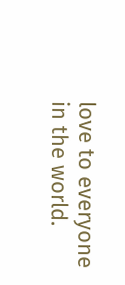love to everyone in the world.